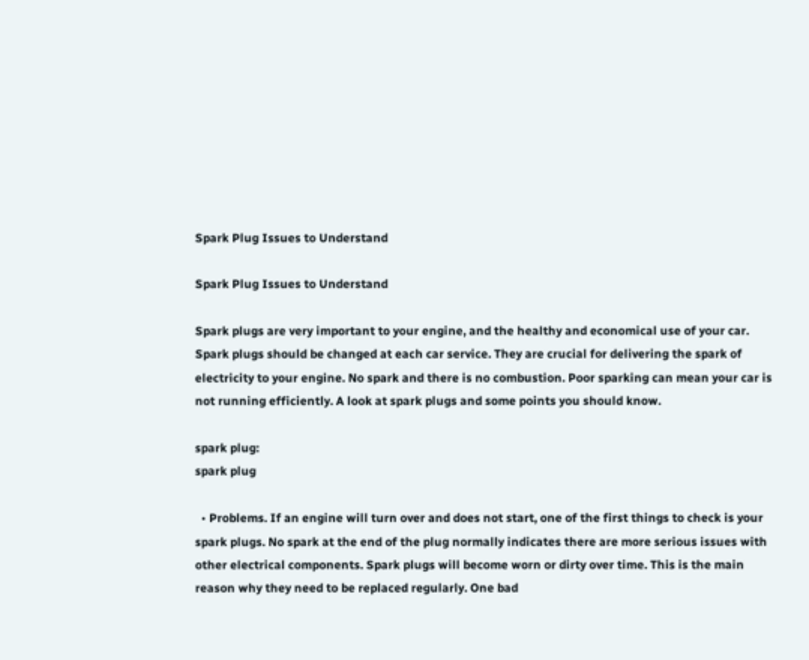Spark Plug Issues to Understand

Spark Plug Issues to Understand

Spark plugs are very important to your engine, and the healthy and economical use of your car. Spark plugs should be changed at each car service. They are crucial for delivering the spark of electricity to your engine. No spark and there is no combustion. Poor sparking can mean your car is not running efficiently. A look at spark plugs and some points you should know.

spark plug:
spark plug

  • Problems. If an engine will turn over and does not start, one of the first things to check is your spark plugs. No spark at the end of the plug normally indicates there are more serious issues with other electrical components. Spark plugs will become worn or dirty over time. This is the main reason why they need to be replaced regularly. One bad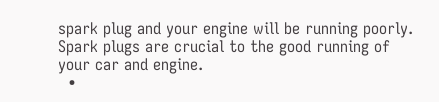spark plug and your engine will be running poorly. Spark plugs are crucial to the good running of your car and engine.
  •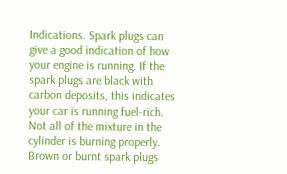Indications. Spark plugs can give a good indication of how your engine is running. If the spark plugs are black with carbon deposits, this indicates your car is running fuel-rich. Not all of the mixture in the cylinder is burning properly. Brown or burnt spark plugs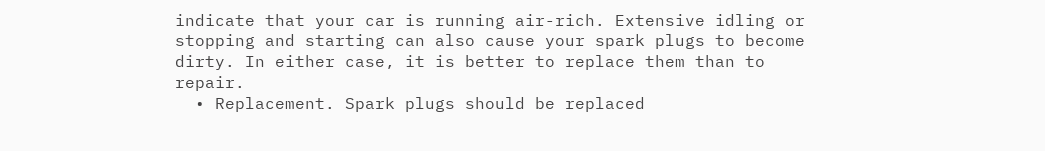indicate that your car is running air-rich. Extensive idling or stopping and starting can also cause your spark plugs to become dirty. In either case, it is better to replace them than to repair.
  • Replacement. Spark plugs should be replaced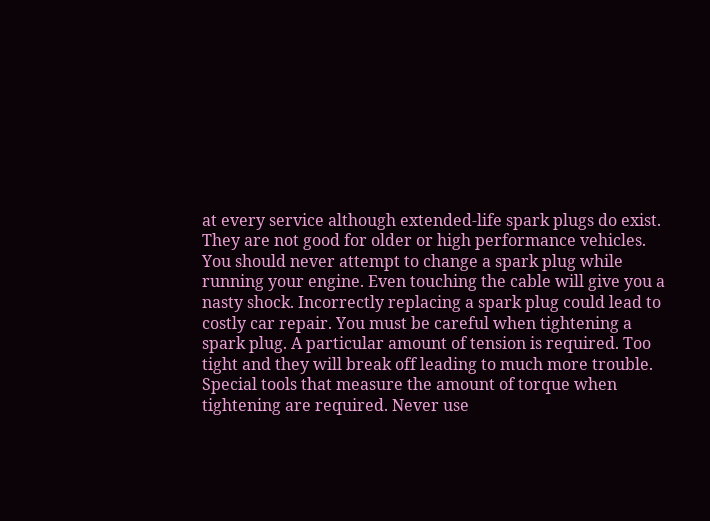at every service although extended-life spark plugs do exist. They are not good for older or high performance vehicles. You should never attempt to change a spark plug while running your engine. Even touching the cable will give you a nasty shock. Incorrectly replacing a spark plug could lead to costly car repair. You must be careful when tightening a spark plug. A particular amount of tension is required. Too tight and they will break off leading to much more trouble. Special tools that measure the amount of torque when tightening are required. Never use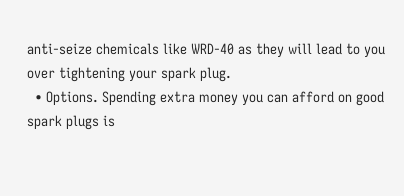anti-seize chemicals like WRD-40 as they will lead to you over tightening your spark plug.
  • Options. Spending extra money you can afford on good spark plugs is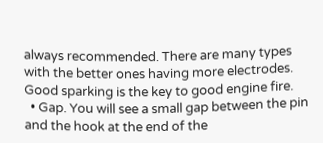always recommended. There are many types with the better ones having more electrodes. Good sparking is the key to good engine fire.
  • Gap. You will see a small gap between the pin and the hook at the end of the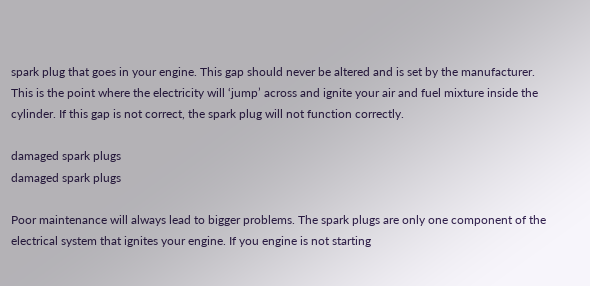spark plug that goes in your engine. This gap should never be altered and is set by the manufacturer. This is the point where the electricity will ‘jump’ across and ignite your air and fuel mixture inside the cylinder. If this gap is not correct, the spark plug will not function correctly.

damaged spark plugs
damaged spark plugs

Poor maintenance will always lead to bigger problems. The spark plugs are only one component of the electrical system that ignites your engine. If you engine is not starting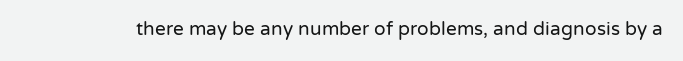there may be any number of problems, and diagnosis by a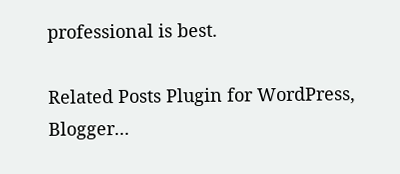professional is best.

Related Posts Plugin for WordPress, Blogger...